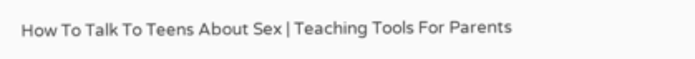How To Talk To Teens About Sex | Teaching Tools For Parents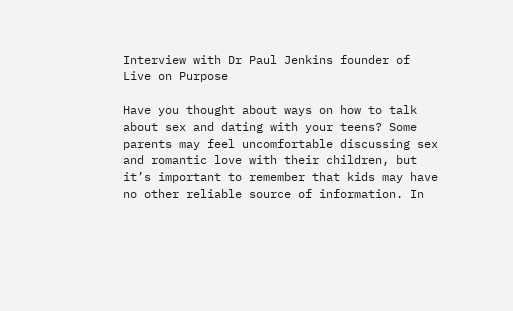Interview with Dr Paul Jenkins founder of Live on Purpose

Have you thought about ways on how to talk about sex and dating with your teens? Some parents may feel uncomfortable discussing sex and romantic love with their children, but it’s important to remember that kids may have no other reliable source of information. In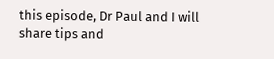this episode, Dr Paul and I will share tips and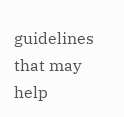guidelines that may help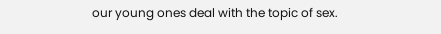our young ones deal with the topic of sex.